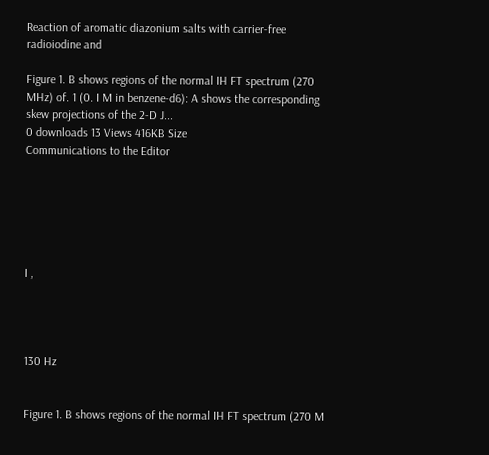Reaction of aromatic diazonium salts with carrier-free radioiodine and

Figure 1. B shows regions of the normal IH FT spectrum (270 MHz) of. 1 (0. I M in benzene-d6): A shows the corresponding skew projections of the 2-D J...
0 downloads 13 Views 416KB Size
Communications to the Editor






I ,




130 Hz


Figure 1. B shows regions of the normal IH FT spectrum (270 M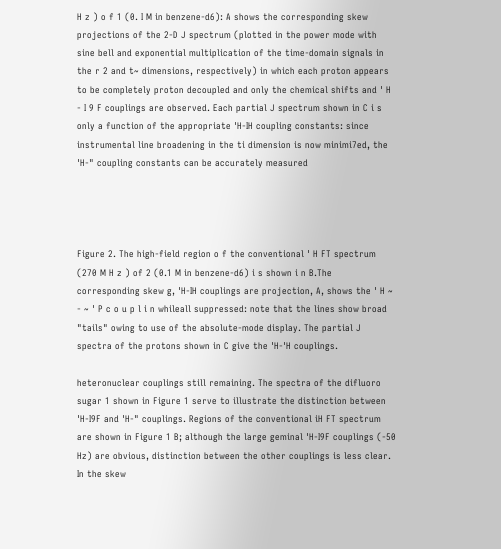H z ) o f 1 (0. I M in benzene-d6): A shows the corresponding skew projections of the 2-D J spectrum (plotted in the power mode with sine bell and exponential multiplication of the time-domain signals in the r 2 and t~ dimensions, respectively) in which each proton appears to be completely proton decoupled and only the chemical shifts and ' H - I 9 F couplings are observed. Each partial J spectrum shown in C i s only a function of the appropriate 'H-IH coupling constants: since instrumental line broadening in the ti dimension is now minimi7ed, the 'H-" coupling constants can be accurately measured




Figure 2. The high-field region o f the conventional ' H FT spectrum (270 M H z ) of 2 (0.1 M in benzene-d6) i s shown i n B.The corresponding skew g, 'H-IH couplings are projection, A, shows the ' H ~ - ~ ' P c o u p l i n whileall suppressed: note that the lines show broad "tails" owing to use of the absolute-mode display. The partial J spectra of the protons shown in C give the 'H-'H couplings.

heteronuclear couplings still remaining. The spectra of the difluoro sugar 1 shown in Figure 1 serve to illustrate the distinction between 'H-I9F and 'H-" couplings. Regions of the conventional iH FT spectrum are shown in Figure 1 B; although the large geminal 'H-I9F couplings (-50 Hz) are obvious, distinction between the other couplings is less clear. In the skew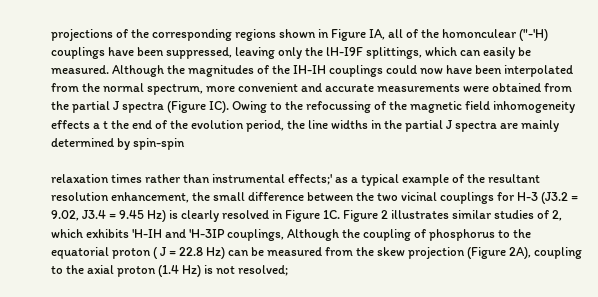projections of the corresponding regions shown in Figure IA, all of the homonculear ("-'H) couplings have been suppressed, leaving only the lH-I9F splittings, which can easily be measured. Although the magnitudes of the IH-IH couplings could now have been interpolated from the normal spectrum, more convenient and accurate measurements were obtained from the partial J spectra (Figure IC). Owing to the refocussing of the magnetic field inhomogeneity effects a t the end of the evolution period, the line widths in the partial J spectra are mainly determined by spin-spin

relaxation times rather than instrumental effects;' as a typical example of the resultant resolution enhancement, the small difference between the two vicinal couplings for H-3 (J3.2 = 9.02, J3.4 = 9.45 Hz) is clearly resolved in Figure 1C. Figure 2 illustrates similar studies of 2, which exhibits 'H-IH and 'H-3IP couplings, Although the coupling of phosphorus to the equatorial proton ( J = 22.8 Hz) can be measured from the skew projection (Figure 2A), coupling to the axial proton (1.4 Hz) is not resolved;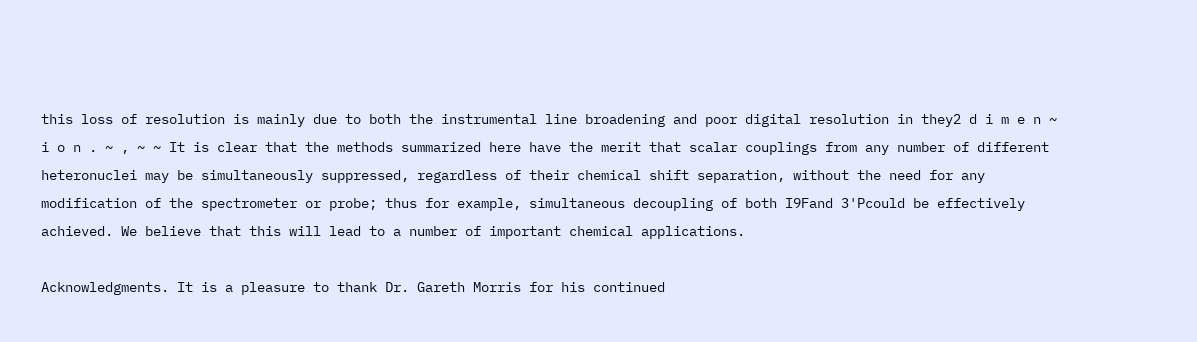this loss of resolution is mainly due to both the instrumental line broadening and poor digital resolution in they2 d i m e n ~ i o n . ~ , ~ ~ It is clear that the methods summarized here have the merit that scalar couplings from any number of different heteronuclei may be simultaneously suppressed, regardless of their chemical shift separation, without the need for any modification of the spectrometer or probe; thus for example, simultaneous decoupling of both I9Fand 3'Pcould be effectively achieved. We believe that this will lead to a number of important chemical applications.

Acknowledgments. It is a pleasure to thank Dr. Gareth Morris for his continued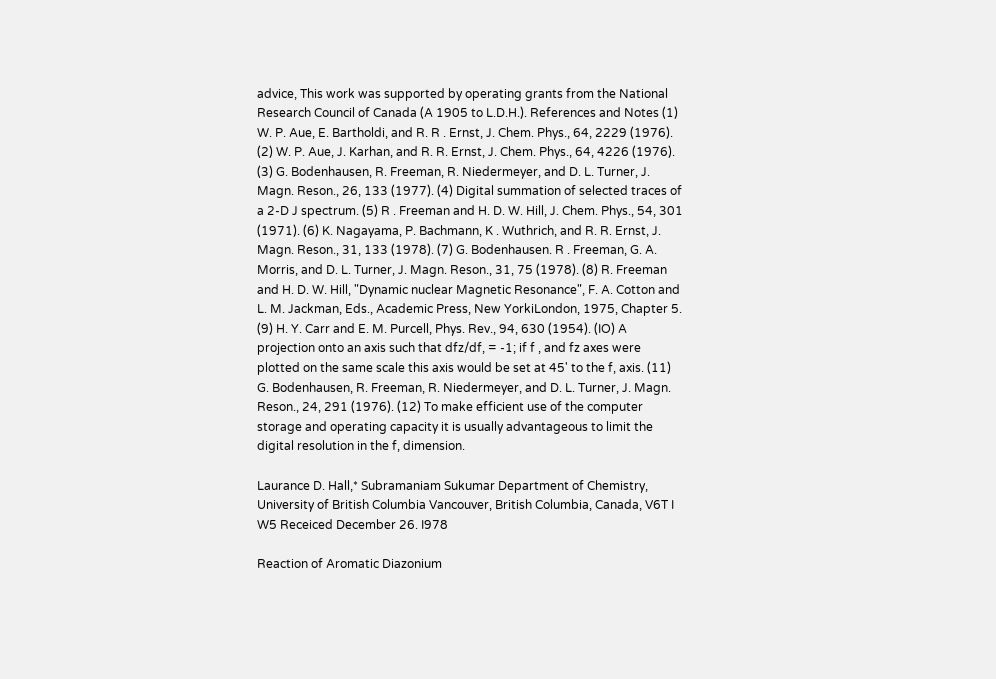advice, This work was supported by operating grants from the National Research Council of Canada (A 1905 to L.D.H.). References and Notes (1) W. P. Aue, E. Bartholdi, and R. R . Ernst, J. Chem. Phys., 64, 2229 (1976). (2) W. P. Aue, J. Karhan, and R. R. Ernst, J. Chem. Phys., 64, 4226 (1976). (3) G. Bodenhausen, R. Freeman, R. Niedermeyer, and D. L. Turner, J. Magn. Reson., 26, 133 (1977). (4) Digital summation of selected traces of a 2-D J spectrum. (5) R . Freeman and H. D. W. Hill, J. Chem. Phys., 54, 301 (1971). (6) K. Nagayama, P. Bachmann, K . Wuthrich, and R. R. Ernst, J. Magn. Reson., 31, 133 (1978). (7) G. Bodenhausen. R . Freeman, G. A. Morris, and D. L. Turner, J. Magn. Reson., 31, 75 (1978). (8) R. Freeman and H. D. W. Hill, "Dynamic nuclear Magnetic Resonance", F. A. Cotton and L. M. Jackman, Eds., Academic Press, New YorkiLondon, 1975, Chapter 5. (9) H. Y. Carr and E. M. Purcell, Phys. Rev., 94, 630 (1954). (IO) A projection onto an axis such that dfz/df, = -1; if f , and fz axes were plotted on the same scale this axis would be set at 45' to the f, axis. (11) G. Bodenhausen, R. Freeman, R. Niedermeyer, and D. L. Turner, J. Magn. Reson., 24, 291 (1976). (12) To make efficient use of the computer storage and operating capacity it is usually advantageous to limit the digital resolution in the f, dimension.

Laurance D. Hall,* Subramaniam Sukumar Department of Chemistry, University of British Columbia Vancouver, British Columbia, Canada, V6T I W5 Receiced December 26. I978

Reaction of Aromatic Diazonium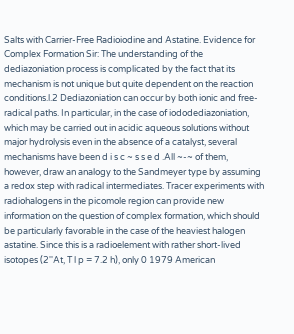Salts with Carrier-Free Radioiodine and Astatine. Evidence for Complex Formation Sir: The understanding of the dediazoniation process is complicated by the fact that its mechanism is not unique but quite dependent on the reaction conditions.l.2 Dediazoniation can occur by both ionic and free-radical paths. In particular, in the case of iododediazoniation, which may be carried out in acidic aqueous solutions without major hydrolysis even in the absence of a catalyst, several mechanisms have been d i s c ~ s s e d .All ~-~ of them, however, draw an analogy to the Sandmeyer type by assuming a redox step with radical intermediates. Tracer experiments with radiohalogens in the picomole region can provide new information on the question of complex formation, which should be particularly favorable in the case of the heaviest halogen astatine. Since this is a radioelement with rather short-lived isotopes (2''At, T l p = 7.2 h), only 0 1979 American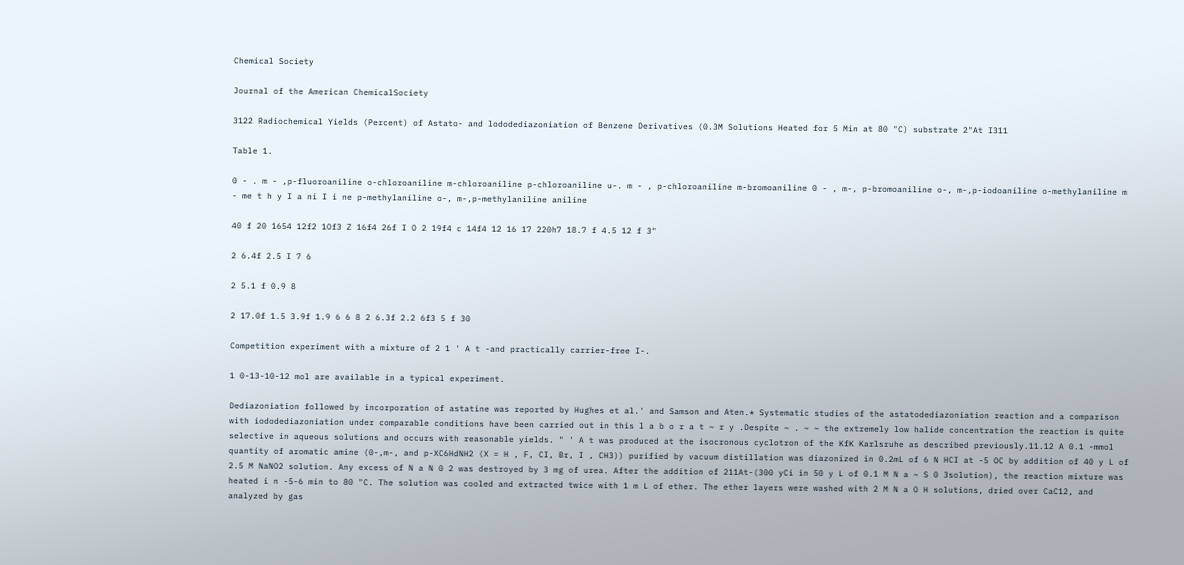Chemical Society

Journal of the American ChemicalSociety

3122 Radiochemical Yields (Percent) of Astato- and lododediazoniation of Benzene Derivatives (0.3M Solutions Heated for 5 Min at 80 "C) substrate 2"At I311

Table 1.

0 - . m - ,p-fluoroaniline o-chloroaniline m-chloroaniline p-chloroaniline u-. m - , p-chloroaniline m-bromoaniline 0 - , m-, p-bromoaniline o-, m-,p-iodoaniline o-methylaniline m - me t h y I a ni I i ne p-methylaniline o-, m-,p-methylaniline aniline

40 f 20 1654 12f2 1Of3 Z 16f4 26f I O 2 19f4 c 14f4 12 16 17 220h7 18.7 f 4.5 12 f 3"

2 6.4f 2.5 I 7 6

2 5.1 f 0.9 8

2 17.0f 1.5 3.9f 1.9 6 6 8 2 6.3f 2.2 6f3 5 f 30

Competition experiment with a mixture of 2 1 ' A t -and practically carrier-free I-.

1 0-13-10-12 mol are available in a typical experiment.

Dediazoniation followed by incorporation of astatine was reported by Hughes et al.' and Samson and Aten.* Systematic studies of the astatodediazoniation reaction and a comparison with iododediazoniation under comparable conditions have been carried out in this l a b o r a t ~ r y .Despite ~ . ~ ~ the extremely low halide concentration the reaction is quite selective in aqueous solutions and occurs with reasonable yields. " ' A t was produced at the isocronous cyclotron of the KfK Karlsruhe as described previously.11.12 A 0.1 -mmol quantity of aromatic amine (0-,m-, and p-XC6HdNH2 (X = H , F, CI, Br, I , CH3)) purified by vacuum distillation was diazonized in 0.2mL of 6 N HCI at -5 OC by addition of 40 y L of 2.5 M NaNO2 solution. Any excess of N a N 0 2 was destroyed by 3 mg of urea. After the addition of 211At-(300 yCi in 50 y L of 0.1 M N a ~ S 0 3solution), the reaction mixture was heated i n -5-6 min to 80 "C. The solution was cooled and extracted twice with 1 m L of ether. The ether layers were washed with 2 M N a O H solutions, dried over CaC12, and analyzed by gas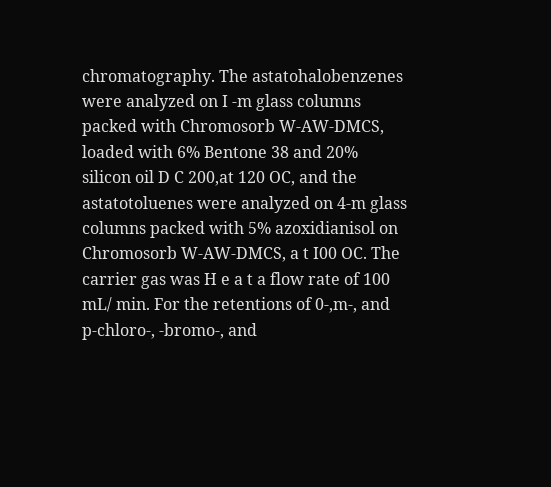chromatography. The astatohalobenzenes were analyzed on I -m glass columns packed with Chromosorb W-AW-DMCS, loaded with 6% Bentone 38 and 20% silicon oil D C 200,at 120 OC, and the astatotoluenes were analyzed on 4-m glass columns packed with 5% azoxidianisol on Chromosorb W-AW-DMCS, a t I00 OC. The carrier gas was H e a t a flow rate of 100 mL/ min. For the retentions of 0-,m-, and p-chloro-, -bromo-, and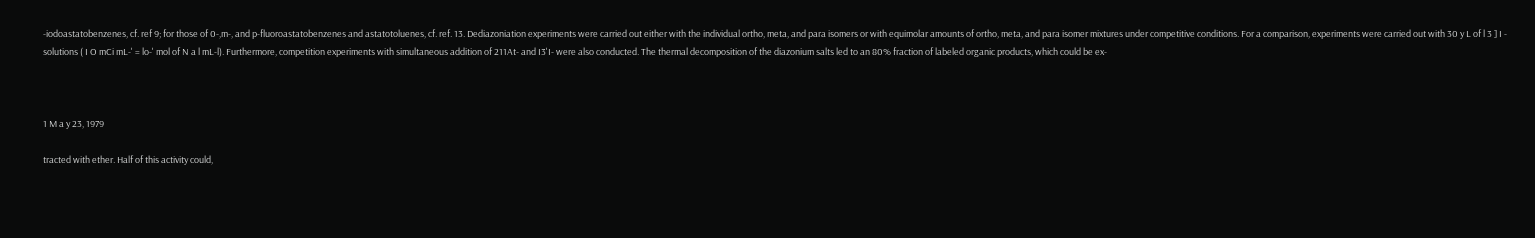-iodoastatobenzenes, cf. ref 9; for those of 0-,m-, and p-fluoroastatobenzenes and astatotoluenes, cf. ref. 13. Dediazoniation experiments were carried out either with the individual ortho, meta, and para isomers or with equimolar amounts of ortho, meta, and para isomer mixtures under competitive conditions. For a comparison, experiments were carried out with 30 y L of l 3 ] I - solutions ( I O mCi mL-' = lo-' mol of N a l mL-l). Furthermore, competition experiments with simultaneous addition of 211At- and I3'I- were also conducted. The thermal decomposition of the diazonium salts led to an 80% fraction of labeled organic products, which could be ex-



1 M a y 23, 1979

tracted with ether. Half of this activity could,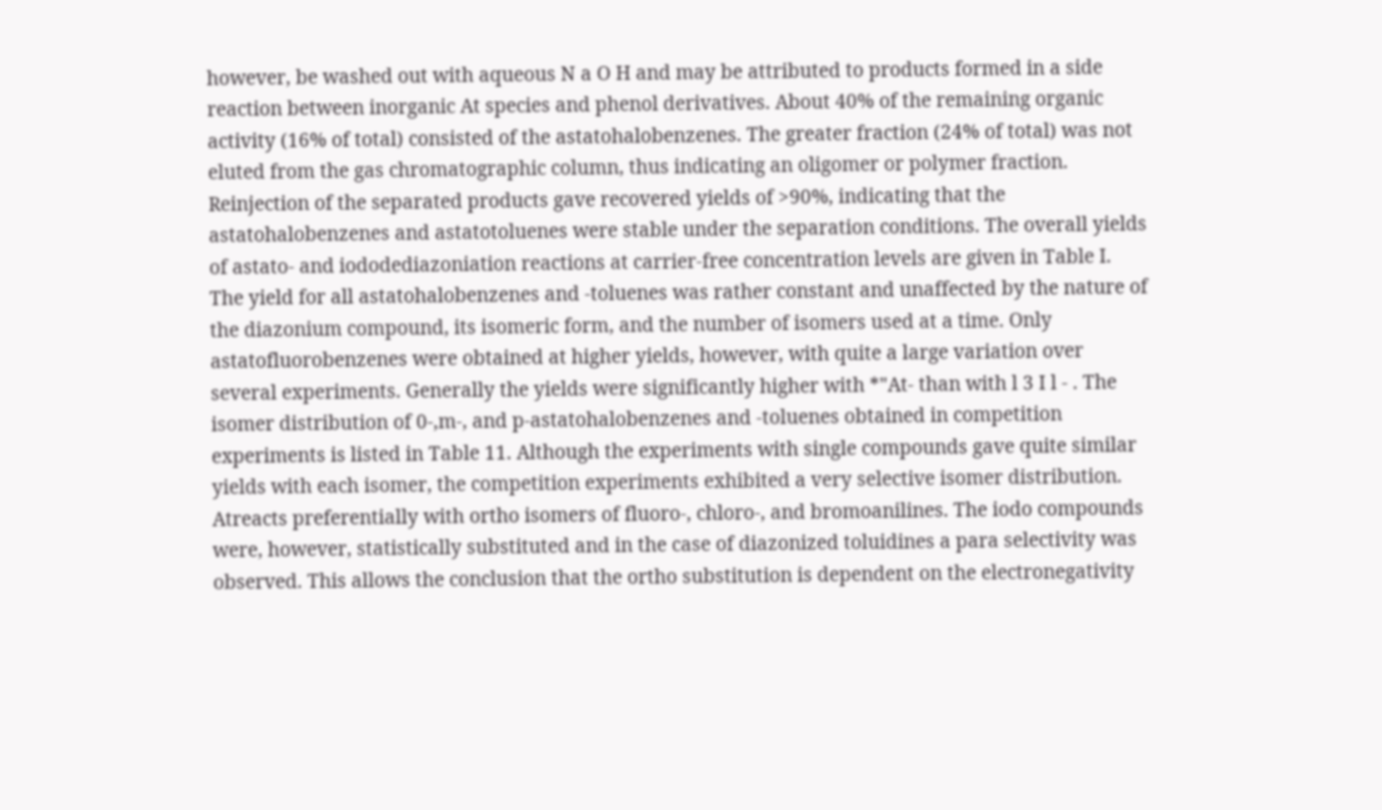however, be washed out with aqueous N a O H and may be attributed to products formed in a side reaction between inorganic At species and phenol derivatives. About 40% of the remaining organic activity (16% of total) consisted of the astatohalobenzenes. The greater fraction (24% of total) was not eluted from the gas chromatographic column, thus indicating an oligomer or polymer fraction. Reinjection of the separated products gave recovered yields of >90%, indicating that the astatohalobenzenes and astatotoluenes were stable under the separation conditions. The overall yields of astato- and iododediazoniation reactions at carrier-free concentration levels are given in Table I. The yield for all astatohalobenzenes and -toluenes was rather constant and unaffected by the nature of the diazonium compound, its isomeric form, and the number of isomers used at a time. Only astatofluorobenzenes were obtained at higher yields, however, with quite a large variation over several experiments. Generally the yields were significantly higher with *"At- than with l 3 I l - . The isomer distribution of 0-,m-, and p-astatohalobenzenes and -toluenes obtained in competition experiments is listed in Table 11. Although the experiments with single compounds gave quite similar yields with each isomer, the competition experiments exhibited a very selective isomer distribution. Atreacts preferentially with ortho isomers of fluoro-, chloro-, and bromoanilines. The iodo compounds were, however, statistically substituted and in the case of diazonized toluidines a para selectivity was observed. This allows the conclusion that the ortho substitution is dependent on the electronegativity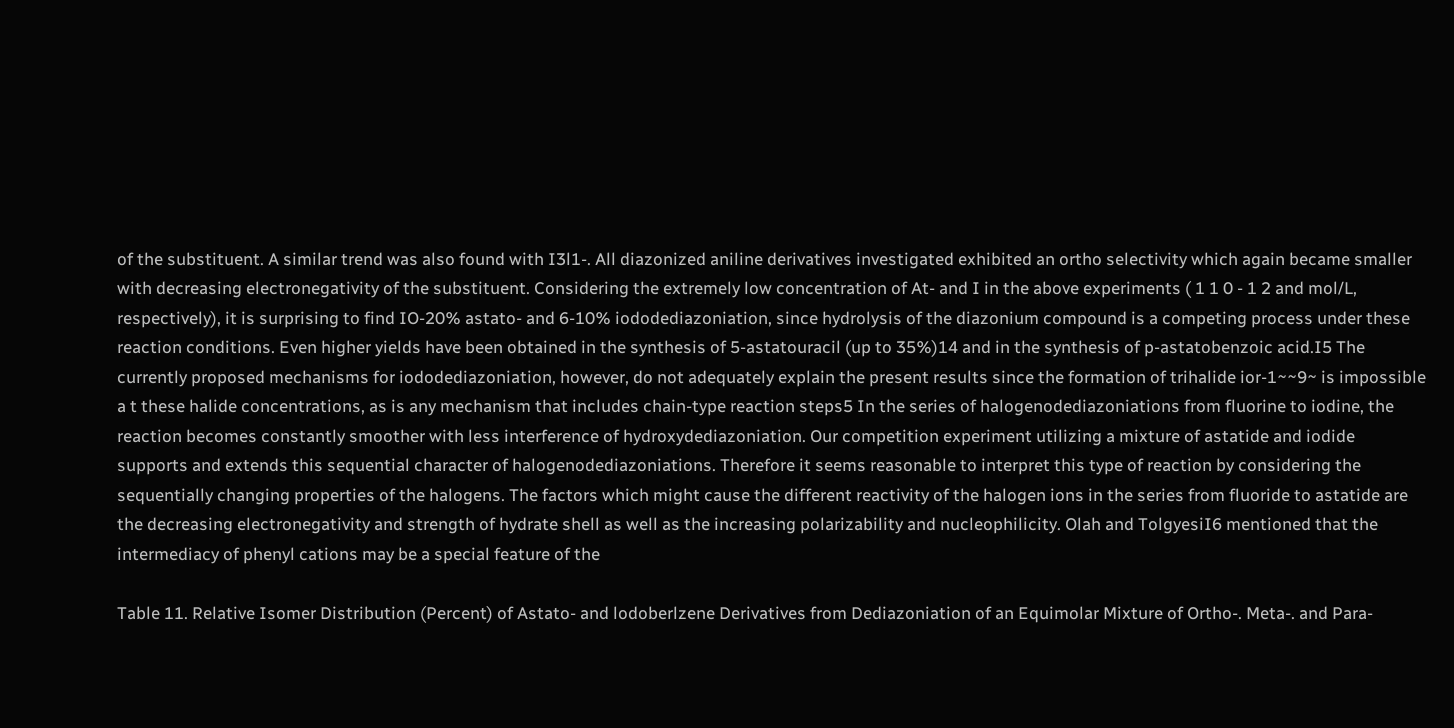of the substituent. A similar trend was also found with I3l1-. All diazonized aniline derivatives investigated exhibited an ortho selectivity which again became smaller with decreasing electronegativity of the substituent. Considering the extremely low concentration of At- and I in the above experiments ( 1 1 0 - 1 2 and mol/L, respectively), it is surprising to find IO-20% astato- and 6-10% iododediazoniation, since hydrolysis of the diazonium compound is a competing process under these reaction conditions. Even higher yields have been obtained in the synthesis of 5-astatouracil (up to 35%)14 and in the synthesis of p-astatobenzoic acid.I5 The currently proposed mechanisms for iododediazoniation, however, do not adequately explain the present results since the formation of trihalide ior-1~~9~ is impossible a t these halide concentrations, as is any mechanism that includes chain-type reaction steps5 In the series of halogenodediazoniations from fluorine to iodine, the reaction becomes constantly smoother with less interference of hydroxydediazoniation. Our competition experiment utilizing a mixture of astatide and iodide supports and extends this sequential character of halogenodediazoniations. Therefore it seems reasonable to interpret this type of reaction by considering the sequentially changing properties of the halogens. The factors which might cause the different reactivity of the halogen ions in the series from fluoride to astatide are the decreasing electronegativity and strength of hydrate shell as well as the increasing polarizability and nucleophilicity. Olah and TolgyesiI6 mentioned that the intermediacy of phenyl cations may be a special feature of the

Table 11. Relative Isomer Distribution (Percent) of Astato- and lodoberlzene Derivatives from Dediazoniation of an Equimolar Mixture of Ortho-. Meta-. and Para-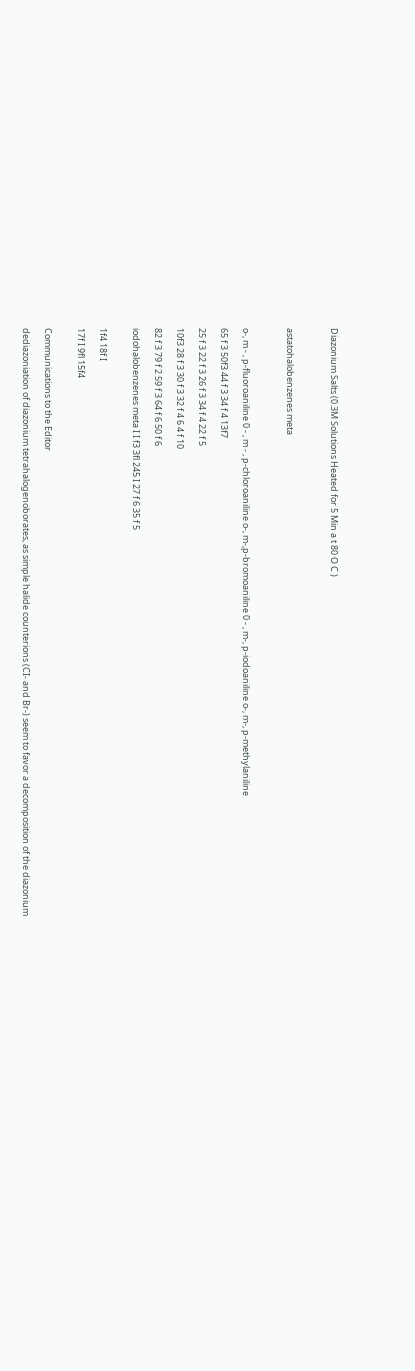Diazonium Salts (0.3M Solutions Heated for 5 Min a t 80 O C )



astatohalobenzenes meta



o-, m - , p-fluoroaniline 0 - , m - , p-chloroaniline o-, m-,p-bromoaniline 0 - , m-, p-iodoaniline o-, m-, p-methylaniline

65 f 3 50f3 44 f 3 34 f 4 13f7

25 f 3 22 f 3 26 f 3 34 f 4 22 f 5

10f3 28 f 3 30 f 3 32 f 4 6 4 f 10

82 f 3 79 f 2 59 f 3 64 f 6 50 f 6

iodohalobenzenes meta I I f3 3fl 245 I 27 f 6 35 f 5


1f4 18f I

17f I 9fl 15f4


Communications to the Editor

dediazoniation of diazonium tetrahalogenoborates, as simple halide counterions (CI- and Br-) seem to favor a decomposition of the diazonium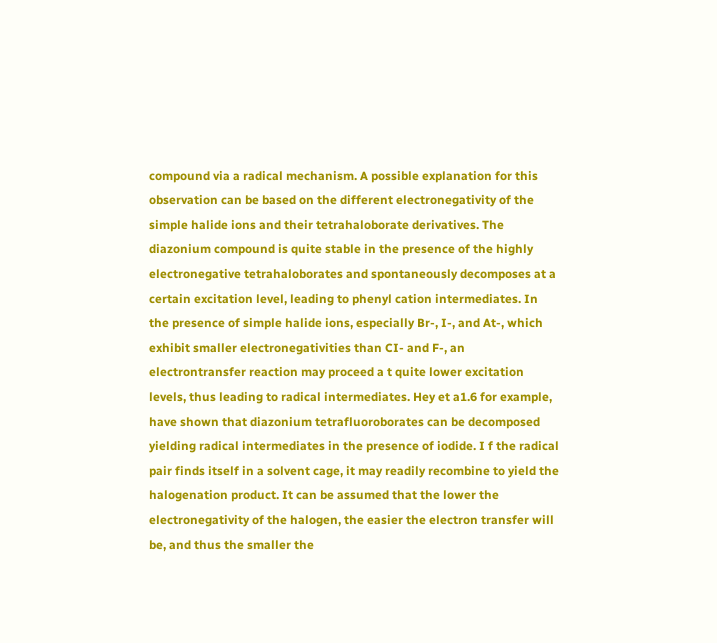compound via a radical mechanism. A possible explanation for this observation can be based on the different electronegativity of the simple halide ions and their tetrahaloborate derivatives. The diazonium compound is quite stable in the presence of the highly electronegative tetrahaloborates and spontaneously decomposes at a certain excitation level, leading to phenyl cation intermediates. In the presence of simple halide ions, especially Br-, I-, and At-, which exhibit smaller electronegativities than CI- and F-, an electrontransfer reaction may proceed a t quite lower excitation levels, thus leading to radical intermediates. Hey et a1.6 for example, have shown that diazonium tetrafluoroborates can be decomposed yielding radical intermediates in the presence of iodide. I f the radical pair finds itself in a solvent cage, it may readily recombine to yield the halogenation product. It can be assumed that the lower the electronegativity of the halogen, the easier the electron transfer will be, and thus the smaller the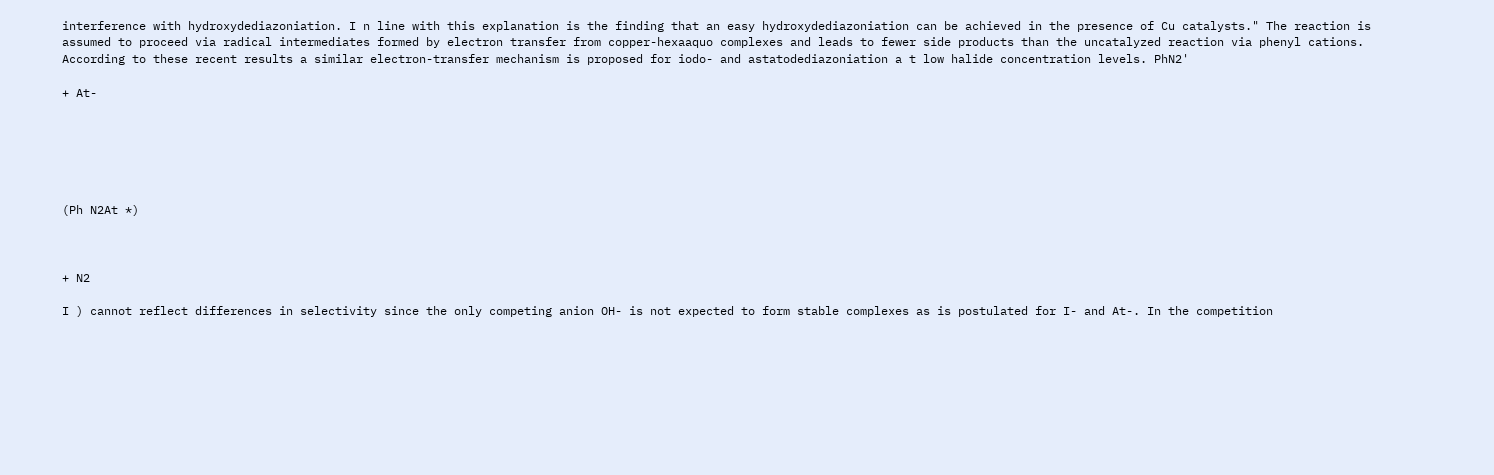interference with hydroxydediazoniation. I n line with this explanation is the finding that an easy hydroxydediazoniation can be achieved in the presence of Cu catalysts." The reaction is assumed to proceed via radical intermediates formed by electron transfer from copper-hexaaquo complexes and leads to fewer side products than the uncatalyzed reaction via phenyl cations. According to these recent results a similar electron-transfer mechanism is proposed for iodo- and astatodediazoniation a t low halide concentration levels. PhN2'

+ At-






(Ph N2At *)



+ N2

I ) cannot reflect differences in selectivity since the only competing anion OH- is not expected to form stable complexes as is postulated for I- and At-. In the competition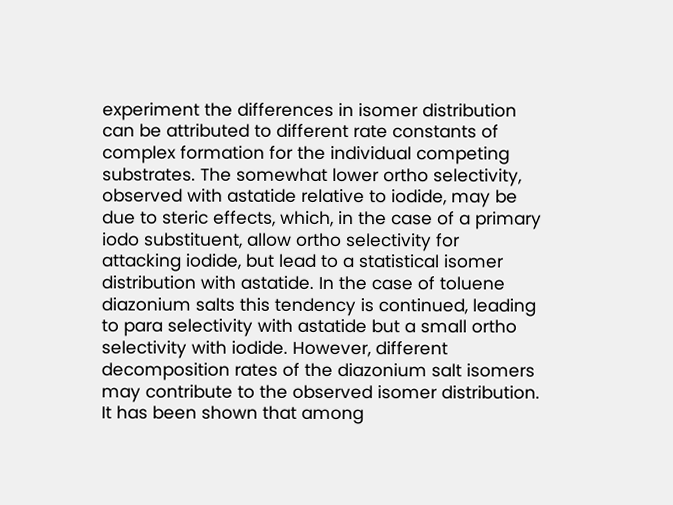experiment the differences in isomer distribution can be attributed to different rate constants of complex formation for the individual competing substrates. The somewhat lower ortho selectivity, observed with astatide relative to iodide, may be due to steric effects, which, in the case of a primary iodo substituent, allow ortho selectivity for attacking iodide, but lead to a statistical isomer distribution with astatide. In the case of toluene diazonium salts this tendency is continued, leading to para selectivity with astatide but a small ortho selectivity with iodide. However, different decomposition rates of the diazonium salt isomers may contribute to the observed isomer distribution. It has been shown that among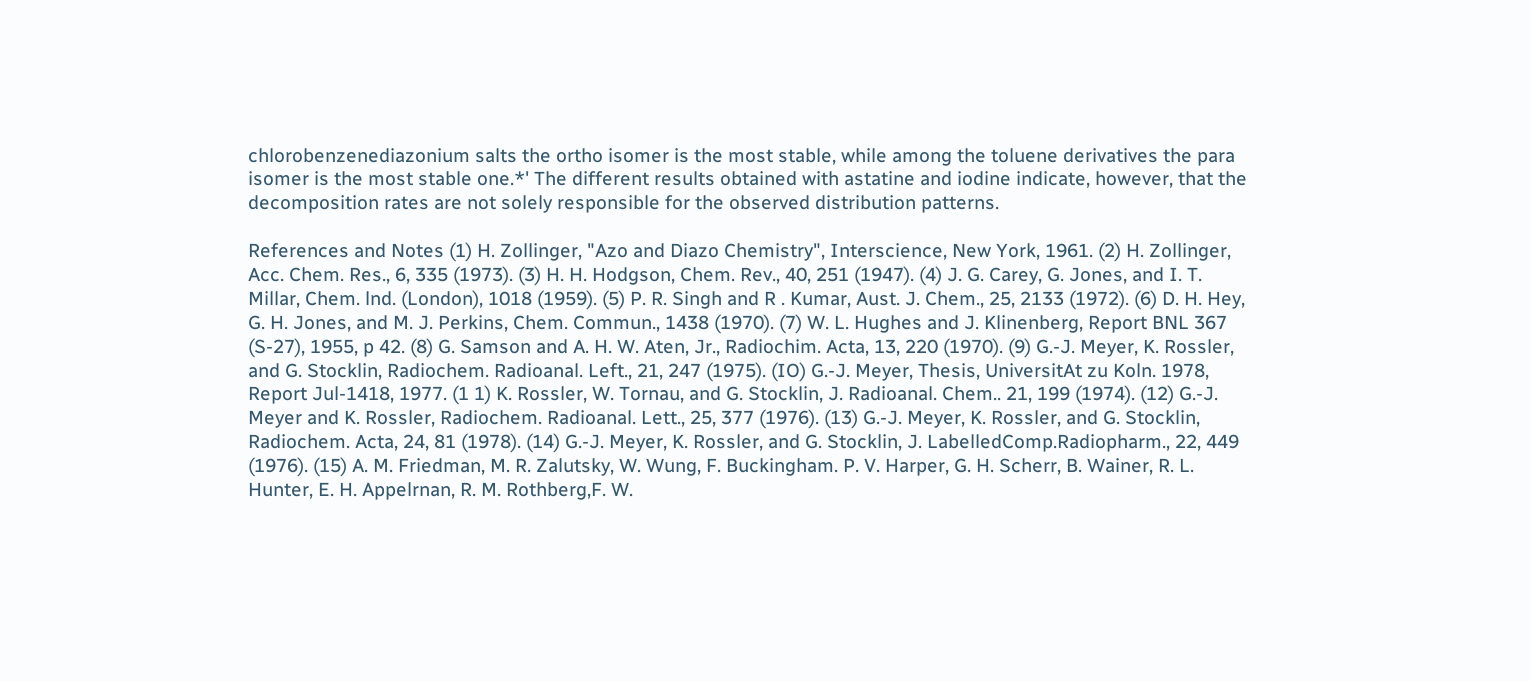chlorobenzenediazonium salts the ortho isomer is the most stable, while among the toluene derivatives the para isomer is the most stable one.*' The different results obtained with astatine and iodine indicate, however, that the decomposition rates are not solely responsible for the observed distribution patterns.

References and Notes (1) H. Zollinger, "Azo and Diazo Chemistry", Interscience, New York, 1961. (2) H. Zollinger, Acc. Chem. Res., 6, 335 (1973). (3) H. H. Hodgson, Chem. Rev., 40, 251 (1947). (4) J. G. Carey, G. Jones, and I. T. Millar, Chem. lnd. (London), 1018 (1959). (5) P. R. Singh and R . Kumar, Aust. J. Chem., 25, 2133 (1972). (6) D. H. Hey, G. H. Jones, and M. J. Perkins, Chem. Commun., 1438 (1970). (7) W. L. Hughes and J. Klinenberg, Report BNL 367 (S-27), 1955, p 42. (8) G. Samson and A. H. W. Aten, Jr., Radiochim. Acta, 13, 220 (1970). (9) G.-J. Meyer, K. Rossler, and G. Stocklin, Radiochem. Radioanal. Left., 21, 247 (1975). (IO) G.-J. Meyer, Thesis, UniversitAt zu Koln. 1978, Report Jul-1418, 1977. (1 1) K. Rossler, W. Tornau, and G. Stocklin, J. Radioanal. Chem.. 21, 199 (1974). (12) G.-J. Meyer and K. Rossler, Radiochem. Radioanal. Lett., 25, 377 (1976). (13) G.-J. Meyer, K. Rossler, and G. Stocklin, Radiochem. Acta, 24, 81 (1978). (14) G.-J. Meyer, K. Rossler, and G. Stocklin, J. LabelledComp.Radiopharm., 22, 449 (1976). (15) A. M. Friedman, M. R. Zalutsky, W. Wung, F. Buckingham. P. V. Harper, G. H. Scherr, B. Wainer, R. L. Hunter, E. H. Appelrnan, R. M. Rothberg,F. W.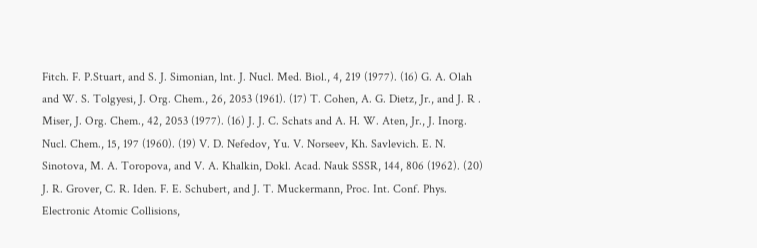Fitch. F. P.Stuart, and S. J. Simonian, lnt. J. Nucl. Med. Biol., 4, 219 (1977). (16) G. A. Olah and W. S. Tolgyesi, J. Org. Chem., 26, 2053 (1961). (17) T. Cohen, A. G. Dietz, Jr., and J. R . Miser, J. Org. Chem., 42, 2053 (1977). (16) J. J. C. Schats and A. H. W. Aten, Jr., J. Inorg. Nucl. Chem., 15, 197 (1960). (19) V. D. Nefedov, Yu. V. Norseev, Kh. Savlevich. E. N. Sinotova, M. A. Toropova, and V. A. Khalkin, Dokl. Acad. Nauk SSSR, 144, 806 (1962). (20) J. R. Grover, C. R. Iden. F. E. Schubert, and J. T. Muckermann, Proc. Int. Conf. Phys. Electronic Atomic Collisions,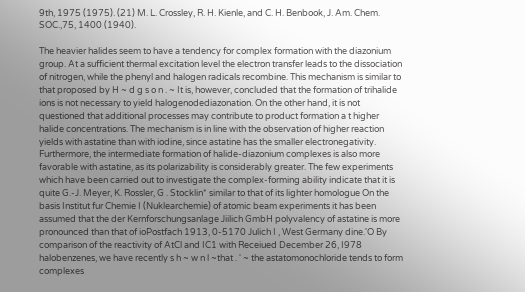9th, 1975 (1975). (21) M. L. Crossley, R. H. Kienle, and C. H. Benbook, J. Am. Chem. SOC.,75, 1400 (1940).

The heavier halides seem to have a tendency for complex formation with the diazonium group. At a sufficient thermal excitation level the electron transfer leads to the dissociation of nitrogen, while the phenyl and halogen radicals recombine. This mechanism is similar to that proposed by H ~ d g s o n . ~ It is, however, concluded that the formation of trihalide ions is not necessary to yield halogenodediazonation. On the other hand, it is not questioned that additional processes may contribute to product formation a t higher halide concentrations. The mechanism is in line with the observation of higher reaction yields with astatine than with iodine, since astatine has the smaller electronegativity. Furthermore, the intermediate formation of halide-diazonium complexes is also more favorable with astatine, as its polarizability is considerably greater. The few experiments which have been carried out to investigate the complex-forming ability indicate that it is quite G.-J. Meyer, K. Rossler, G . Stocklin* similar to that of its lighter homologue On the basis Institut fur Chemie I (Nuklearchemie) of atomic beam experiments it has been assumed that the der Kernforschungsanlage Jiilich GmbH polyvalency of astatine is more pronounced than that of ioPostfach 1913, 0-5170 Julich I , West Germany dine.'O By comparison of the reactivity of AtCl and IC1 with Receiued December 26, I978 halobenzenes, we have recently s h ~ w n l ~that . ' ~ the astatomonochloride tends to form complexes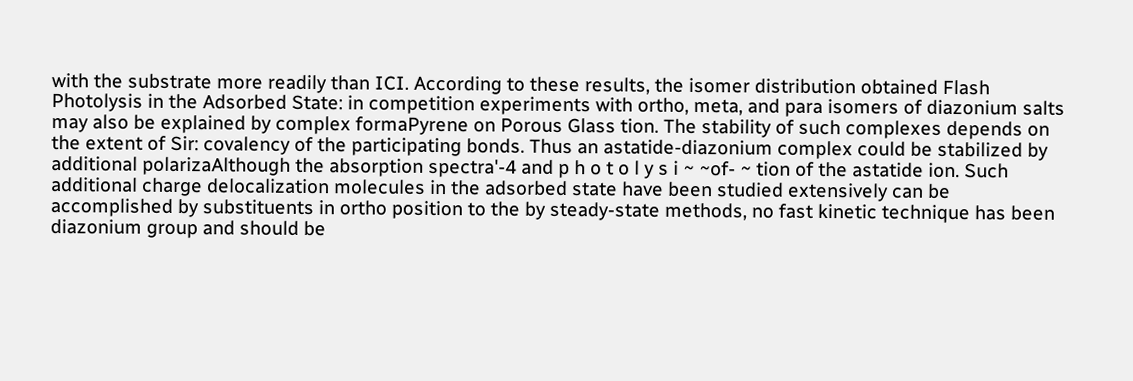with the substrate more readily than ICI. According to these results, the isomer distribution obtained Flash Photolysis in the Adsorbed State: in competition experiments with ortho, meta, and para isomers of diazonium salts may also be explained by complex formaPyrene on Porous Glass tion. The stability of such complexes depends on the extent of Sir: covalency of the participating bonds. Thus an astatide-diazonium complex could be stabilized by additional polarizaAlthough the absorption spectra'-4 and p h o t o l y s i ~ ~of- ~ tion of the astatide ion. Such additional charge delocalization molecules in the adsorbed state have been studied extensively can be accomplished by substituents in ortho position to the by steady-state methods, no fast kinetic technique has been diazonium group and should be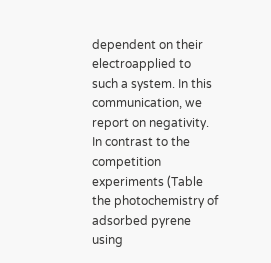dependent on their electroapplied to such a system. In this communication, we report on negativity. In contrast to the competition experiments (Table the photochemistry of adsorbed pyrene using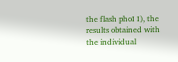the flash phoI I), the results obtained with the individual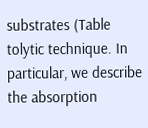substrates (Table tolytic technique. In particular, we describe the absorption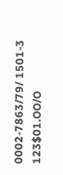0002-7863/79/ 1501-3 123$01.OO/O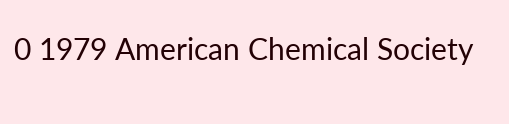0 1979 American Chemical Society